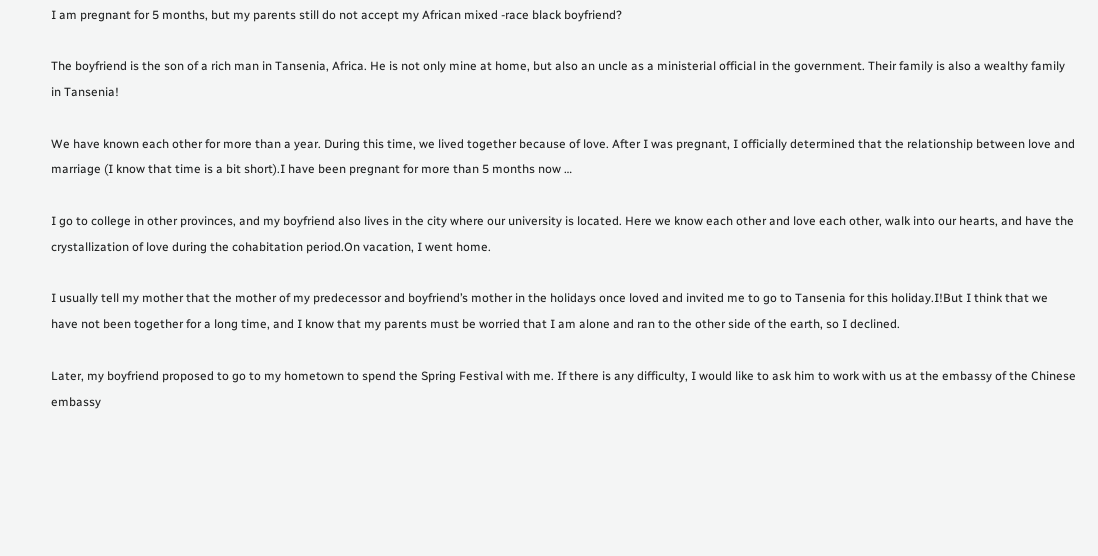I am pregnant for 5 months, but my parents still do not accept my African mixed -race black boyfriend?

The boyfriend is the son of a rich man in Tansenia, Africa. He is not only mine at home, but also an uncle as a ministerial official in the government. Their family is also a wealthy family in Tansenia!

We have known each other for more than a year. During this time, we lived together because of love. After I was pregnant, I officially determined that the relationship between love and marriage (I know that time is a bit short).I have been pregnant for more than 5 months now …

I go to college in other provinces, and my boyfriend also lives in the city where our university is located. Here we know each other and love each other, walk into our hearts, and have the crystallization of love during the cohabitation period.On vacation, I went home.

I usually tell my mother that the mother of my predecessor and boyfriend’s mother in the holidays once loved and invited me to go to Tansenia for this holiday.I!But I think that we have not been together for a long time, and I know that my parents must be worried that I am alone and ran to the other side of the earth, so I declined.

Later, my boyfriend proposed to go to my hometown to spend the Spring Festival with me. If there is any difficulty, I would like to ask him to work with us at the embassy of the Chinese embassy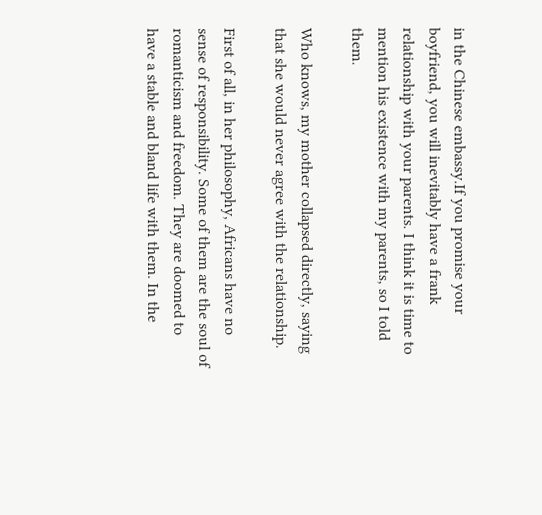in the Chinese embassy.If you promise your boyfriend, you will inevitably have a frank relationship with your parents. I think it is time to mention his existence with my parents, so I told them.

Who knows, my mother collapsed directly, saying that she would never agree with the relationship.

First of all, in her philosophy, Africans have no sense of responsibility. Some of them are the soul of romanticism and freedom. They are doomed to have a stable and bland life with them. In the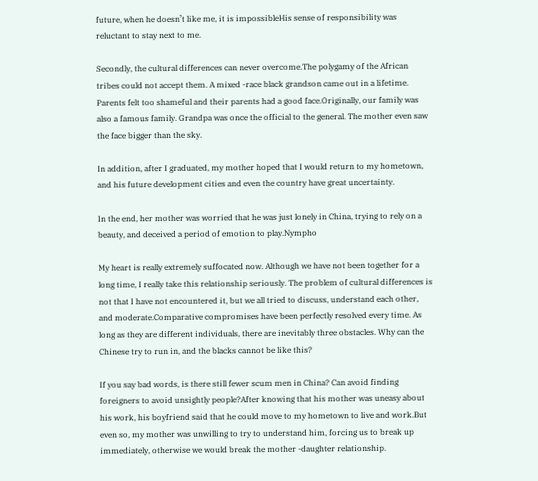future, when he doesn’t like me, it is impossibleHis sense of responsibility was reluctant to stay next to me.

Secondly, the cultural differences can never overcome.The polygamy of the African tribes could not accept them. A mixed -race black grandson came out in a lifetime. Parents felt too shameful and their parents had a good face.Originally, our family was also a famous family. Grandpa was once the official to the general. The mother even saw the face bigger than the sky.

In addition, after I graduated, my mother hoped that I would return to my hometown, and his future development cities and even the country have great uncertainty.

In the end, her mother was worried that he was just lonely in China, trying to rely on a beauty, and deceived a period of emotion to play.Nympho

My heart is really extremely suffocated now. Although we have not been together for a long time, I really take this relationship seriously. The problem of cultural differences is not that I have not encountered it, but we all tried to discuss, understand each other, and moderate.Comparative compromises have been perfectly resolved every time. As long as they are different individuals, there are inevitably three obstacles. Why can the Chinese try to run in, and the blacks cannot be like this?

If you say bad words, is there still fewer scum men in China? Can avoid finding foreigners to avoid unsightly people?After knowing that his mother was uneasy about his work, his boyfriend said that he could move to my hometown to live and work.But even so, my mother was unwilling to try to understand him, forcing us to break up immediately, otherwise we would break the mother -daughter relationship.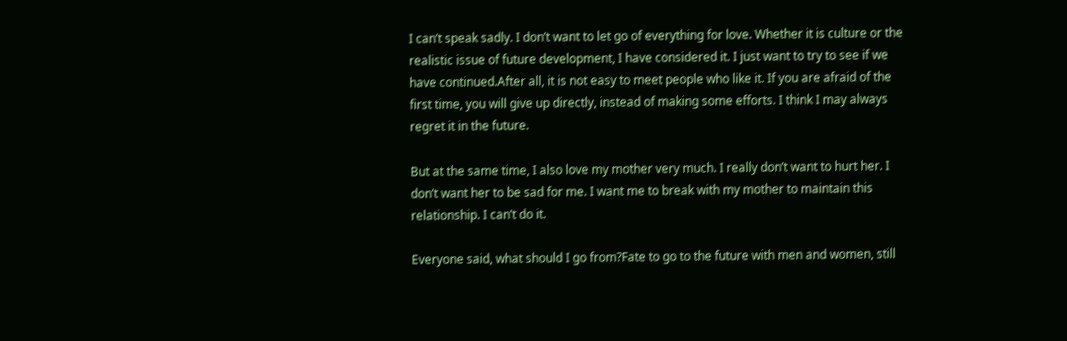I can’t speak sadly. I don’t want to let go of everything for love. Whether it is culture or the realistic issue of future development, I have considered it. I just want to try to see if we have continued.After all, it is not easy to meet people who like it. If you are afraid of the first time, you will give up directly, instead of making some efforts. I think I may always regret it in the future.

But at the same time, I also love my mother very much. I really don’t want to hurt her. I don’t want her to be sad for me. I want me to break with my mother to maintain this relationship. I can’t do it.

Everyone said, what should I go from?Fate to go to the future with men and women, still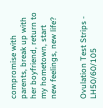compromise with parents, break up with her boyfriend, return to my hometown, start new feelings, new life?


Ovulation Test Strips - LH50/60/105